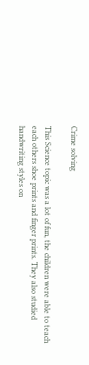Crime solving

This Science topic was a lot of fun, the children were able to teach each others shoe prints and finger prints. They also studied handwriting styles on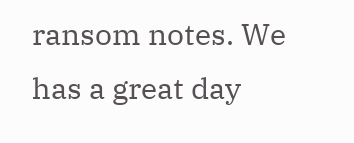ransom notes. We has a great day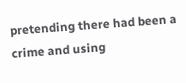pretending there had been a crime and using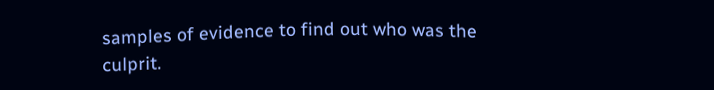samples of evidence to find out who was the culprit.